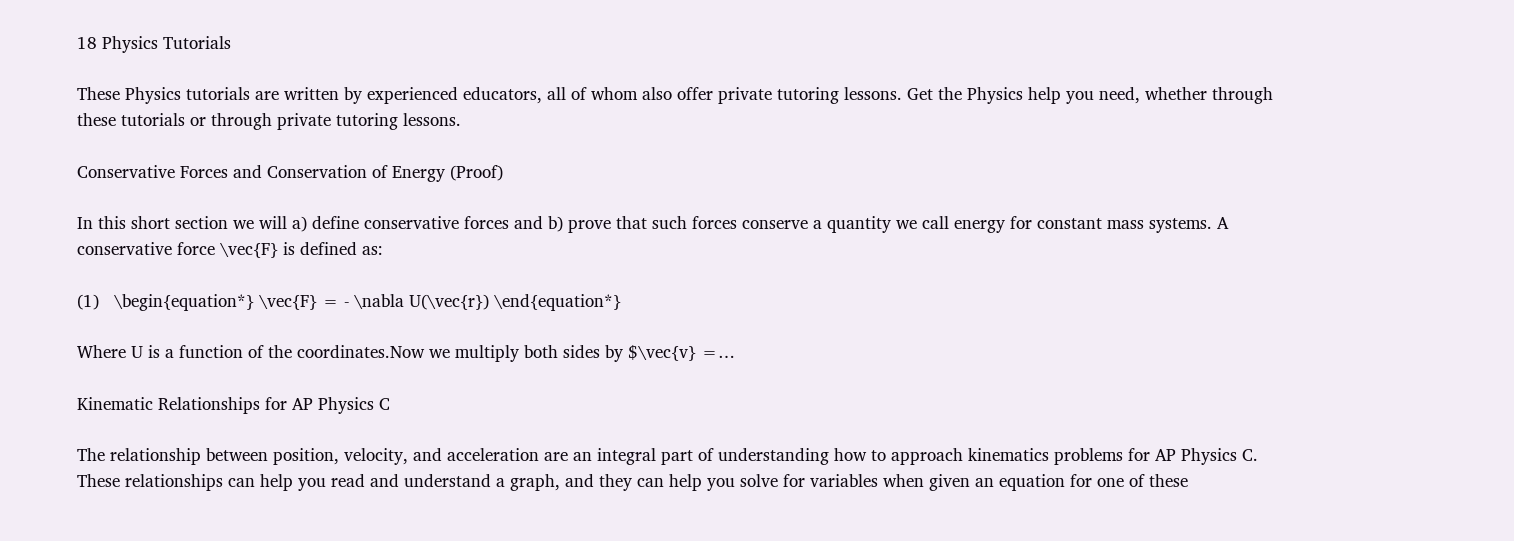18 Physics Tutorials

These Physics tutorials are written by experienced educators, all of whom also offer private tutoring lessons. Get the Physics help you need, whether through these tutorials or through private tutoring lessons.

Conservative Forces and Conservation of Energy (Proof)

In this short section we will a) define conservative forces and b) prove that such forces conserve a quantity we call energy for constant mass systems. A conservative force \vec{F} is defined as:

(1)   \begin{equation*} \vec{F} = - \nabla U(\vec{r}) \end{equation*}

Where U is a function of the coordinates.Now we multiply both sides by $\vec{v} =…

Kinematic Relationships for AP Physics C

The relationship between position, velocity, and acceleration are an integral part of understanding how to approach kinematics problems for AP Physics C. These relationships can help you read and understand a graph, and they can help you solve for variables when given an equation for one of these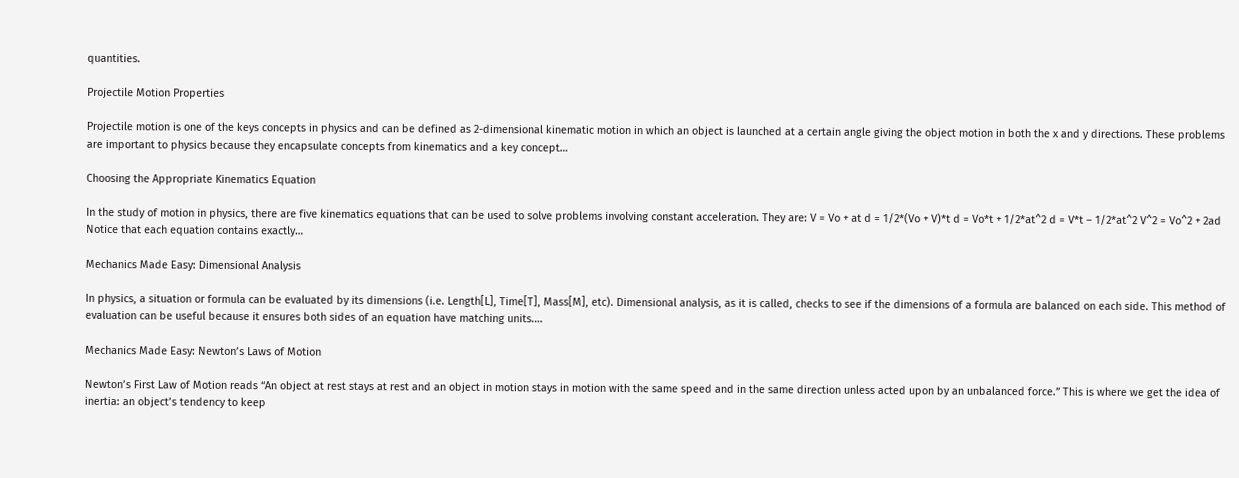quantities.

Projectile Motion Properties

Projectile motion is one of the keys concepts in physics and can be defined as 2-dimensional kinematic motion in which an object is launched at a certain angle giving the object motion in both the x and y directions. These problems are important to physics because they encapsulate concepts from kinematics and a key concept…

Choosing the Appropriate Kinematics Equation

In the study of motion in physics, there are five kinematics equations that can be used to solve problems involving constant acceleration. They are: V = Vo + at d = 1/2*(Vo + V)*t d = Vo*t + 1/2*at^2 d = V*t – 1/2*at^2 V^2 = Vo^2 + 2ad Notice that each equation contains exactly…

Mechanics Made Easy: Dimensional Analysis

In physics, a situation or formula can be evaluated by its dimensions (i.e. Length[L], Time[T], Mass[M], etc). Dimensional analysis, as it is called, checks to see if the dimensions of a formula are balanced on each side. This method of evaluation can be useful because it ensures both sides of an equation have matching units.…

Mechanics Made Easy: Newton’s Laws of Motion

Newton’s First Law of Motion reads “An object at rest stays at rest and an object in motion stays in motion with the same speed and in the same direction unless acted upon by an unbalanced force.” This is where we get the idea of inertia: an object’s tendency to keep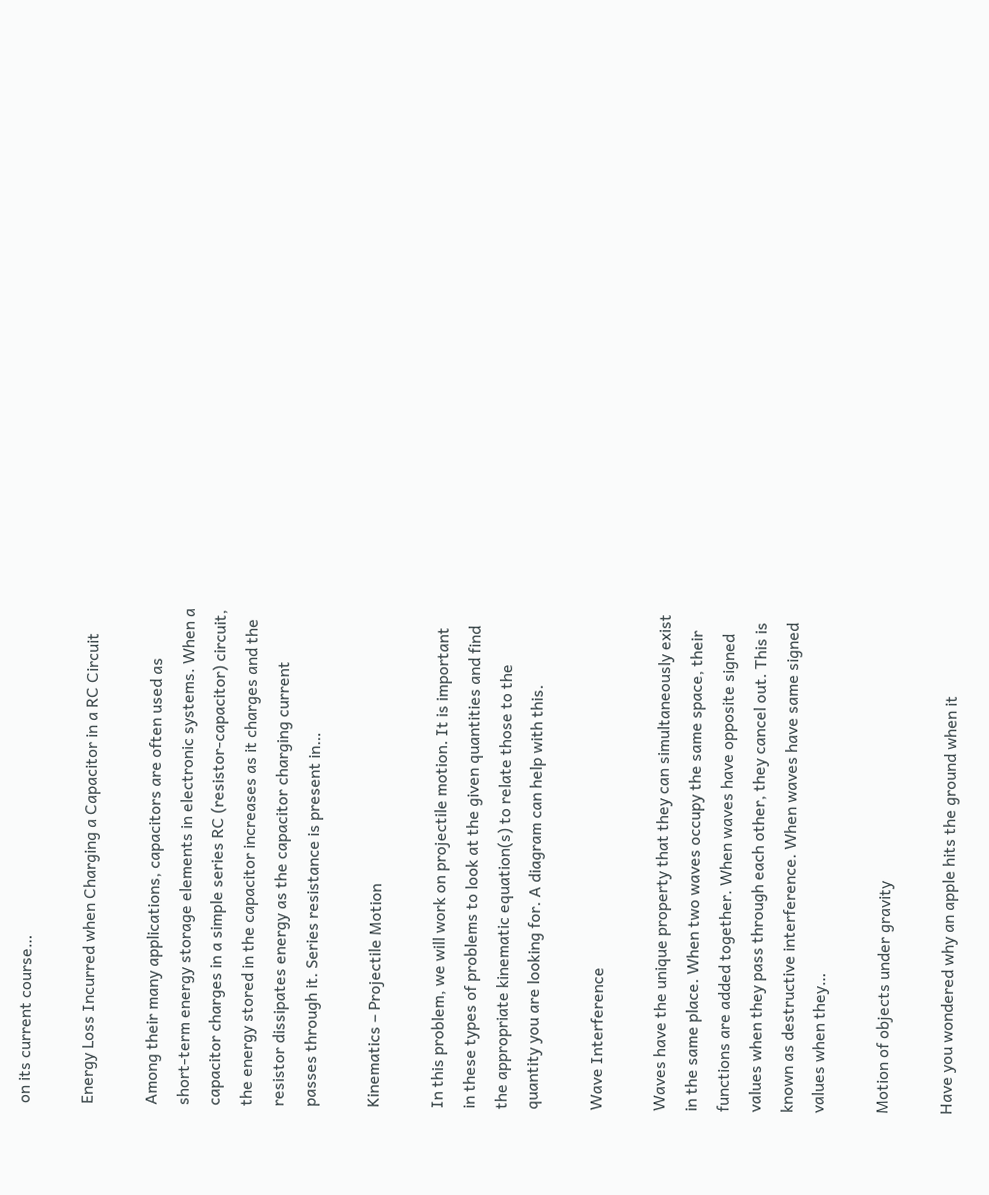on its current course…

Energy Loss Incurred when Charging a Capacitor in a RC Circuit

Among their many applications, capacitors are often used as short-term energy storage elements in electronic systems. When a capacitor charges in a simple series RC (resistor-capacitor) circuit, the energy stored in the capacitor increases as it charges and the resistor dissipates energy as the capacitor charging current passes through it. Series resistance is present in…

Kinematics – Projectile Motion

In this problem, we will work on projectile motion. It is important in these types of problems to look at the given quantities and find the appropriate kinematic equation(s) to relate those to the quantity you are looking for. A diagram can help with this.

Wave Interference

Waves have the unique property that they can simultaneously exist in the same place. When two waves occupy the same space, their functions are added together. When waves have opposite signed values when they pass through each other, they cancel out. This is known as destructive interference. When waves have same signed values when they…

Motion of objects under gravity

Have you wondered why an apple hits the ground when it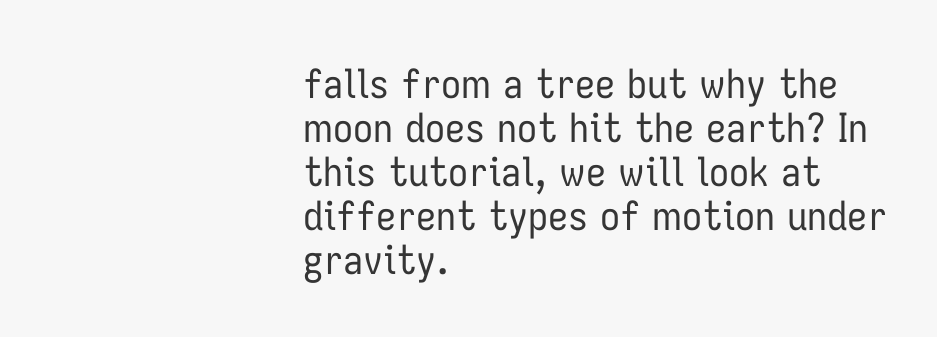falls from a tree but why the moon does not hit the earth? In this tutorial, we will look at different types of motion under gravity.